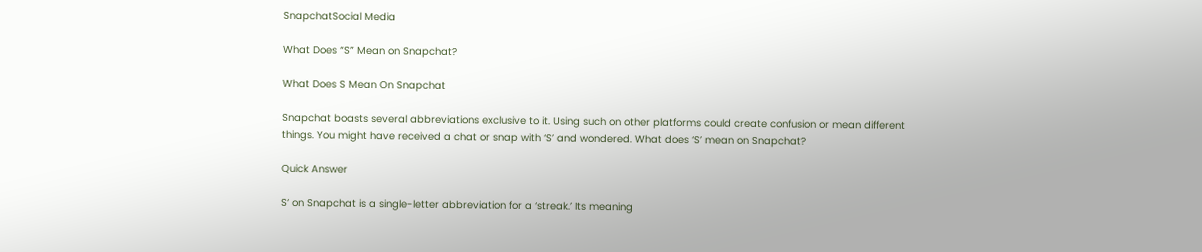SnapchatSocial Media

What Does “S” Mean on Snapchat?

What Does S Mean On Snapchat

Snapchat boasts several abbreviations exclusive to it. Using such on other platforms could create confusion or mean different things. You might have received a chat or snap with ‘S’ and wondered. What does ‘S’ mean on Snapchat?

Quick Answer

S‘ on Snapchat is a single-letter abbreviation for a ‘streak.’ Its meaning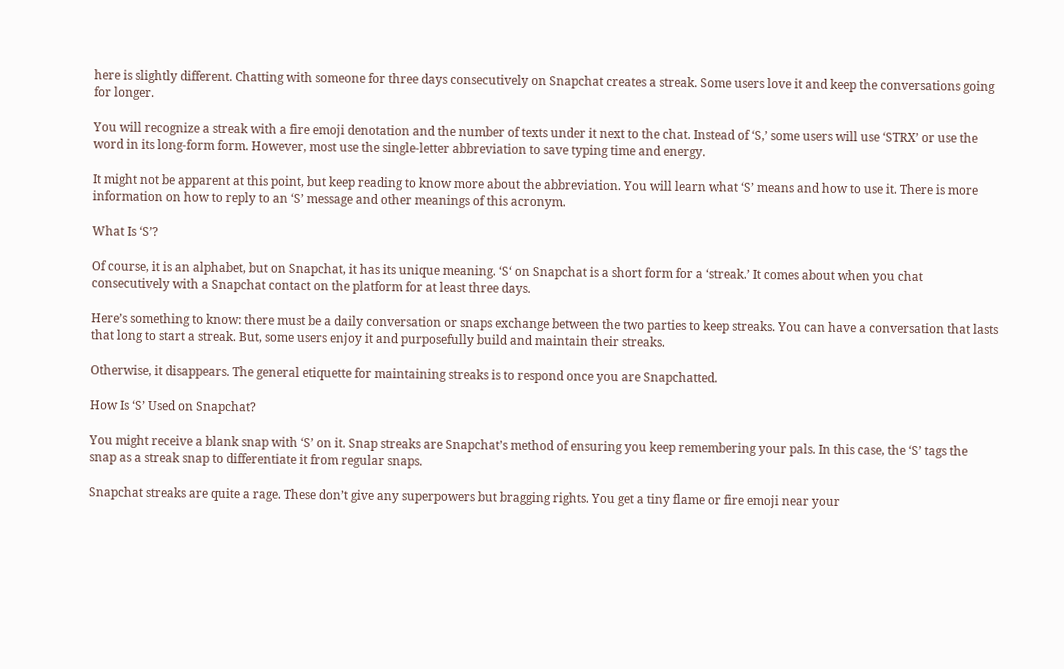here is slightly different. Chatting with someone for three days consecutively on Snapchat creates a streak. Some users love it and keep the conversations going for longer.

You will recognize a streak with a fire emoji denotation and the number of texts under it next to the chat. Instead of ‘S,’ some users will use ‘STRX’ or use the word in its long-form form. However, most use the single-letter abbreviation to save typing time and energy.

It might not be apparent at this point, but keep reading to know more about the abbreviation. You will learn what ‘S’ means and how to use it. There is more information on how to reply to an ‘S’ message and other meanings of this acronym.

What Is ‘S’?

Of course, it is an alphabet, but on Snapchat, it has its unique meaning. ‘S‘ on Snapchat is a short form for a ‘streak.’ It comes about when you chat consecutively with a Snapchat contact on the platform for at least three days.

Here’s something to know: there must be a daily conversation or snaps exchange between the two parties to keep streaks. You can have a conversation that lasts that long to start a streak. But, some users enjoy it and purposefully build and maintain their streaks.

Otherwise, it disappears. The general etiquette for maintaining streaks is to respond once you are Snapchatted.

How Is ‘S’ Used on Snapchat?

You might receive a blank snap with ‘S’ on it. Snap streaks are Snapchat’s method of ensuring you keep remembering your pals. In this case, the ‘S’ tags the snap as a streak snap to differentiate it from regular snaps.

Snapchat streaks are quite a rage. These don’t give any superpowers but bragging rights. You get a tiny flame or fire emoji near your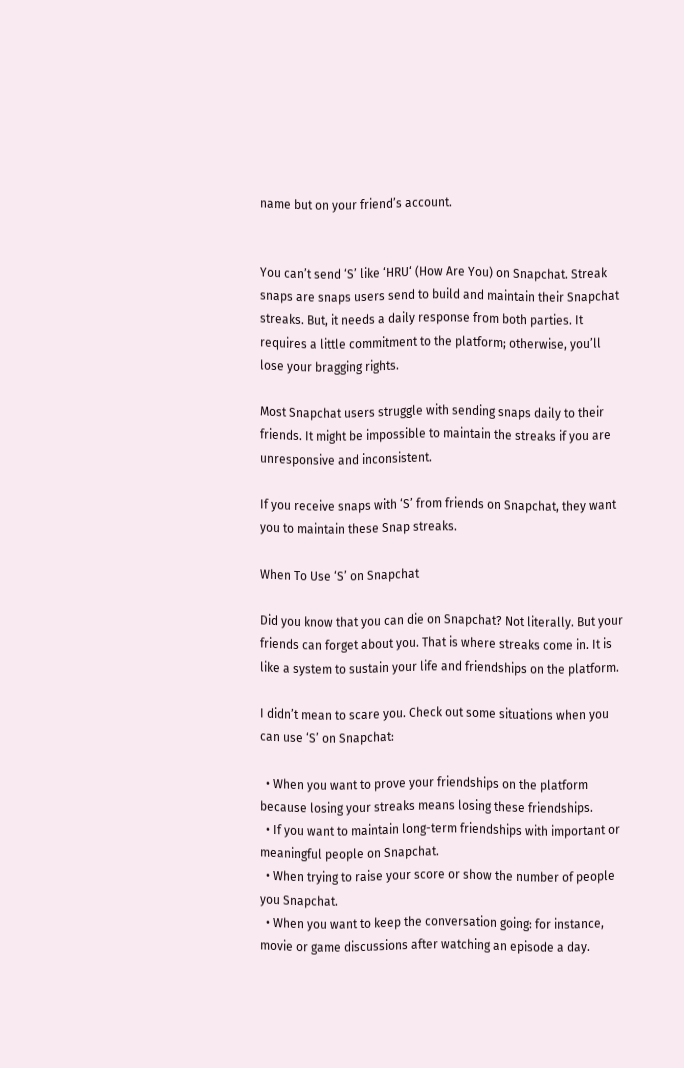name but on your friend’s account.


You can’t send ‘S’ like ‘HRU‘ (How Are You) on Snapchat. Streak snaps are snaps users send to build and maintain their Snapchat streaks. But, it needs a daily response from both parties. It requires a little commitment to the platform; otherwise, you’ll lose your bragging rights.

Most Snapchat users struggle with sending snaps daily to their friends. It might be impossible to maintain the streaks if you are unresponsive and inconsistent.

If you receive snaps with ‘S’ from friends on Snapchat, they want you to maintain these Snap streaks.

When To Use ‘S’ on Snapchat

Did you know that you can die on Snapchat? Not literally. But your friends can forget about you. That is where streaks come in. It is like a system to sustain your life and friendships on the platform.

I didn’t mean to scare you. Check out some situations when you can use ‘S’ on Snapchat:

  • When you want to prove your friendships on the platform because losing your streaks means losing these friendships.
  • If you want to maintain long-term friendships with important or meaningful people on Snapchat.
  • When trying to raise your score or show the number of people you Snapchat.
  • When you want to keep the conversation going: for instance, movie or game discussions after watching an episode a day.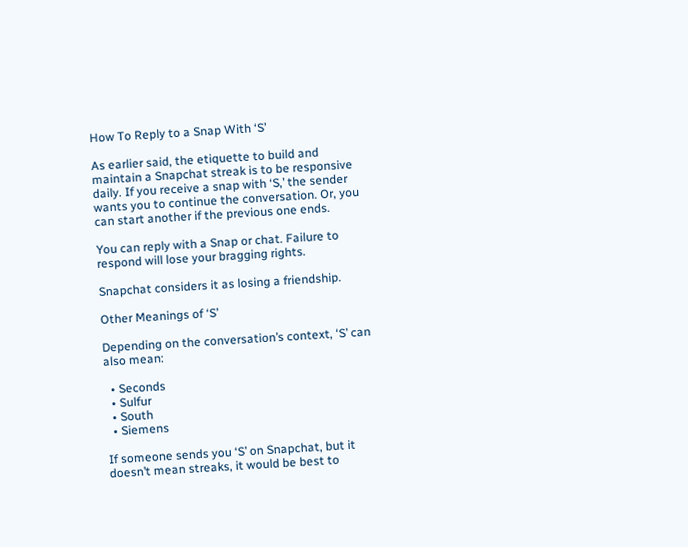How To Reply to a Snap With ‘S’

As earlier said, the etiquette to build and maintain a Snapchat streak is to be responsive daily. If you receive a snap with ‘S,’ the sender wants you to continue the conversation. Or, you can start another if the previous one ends.

You can reply with a Snap or chat. Failure to respond will lose your bragging rights.

Snapchat considers it as losing a friendship.

Other Meanings of ‘S’

Depending on the conversation’s context, ‘S’ can also mean:

  • Seconds
  • Sulfur
  • South
  • Siemens

If someone sends you ‘S’ on Snapchat, but it doesn’t mean streaks, it would be best to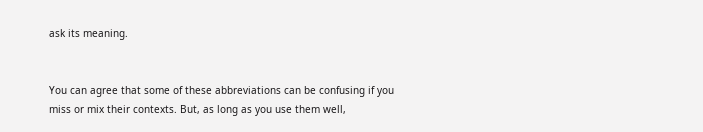ask its meaning.


You can agree that some of these abbreviations can be confusing if you miss or mix their contexts. But, as long as you use them well,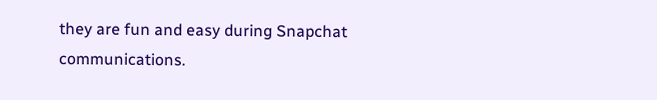they are fun and easy during Snapchat communications.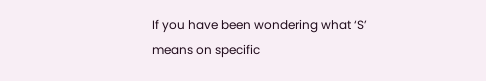If you have been wondering what ‘S’ means on specific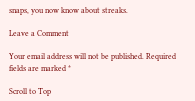snaps, you now know about streaks.

Leave a Comment

Your email address will not be published. Required fields are marked *

Scroll to Top